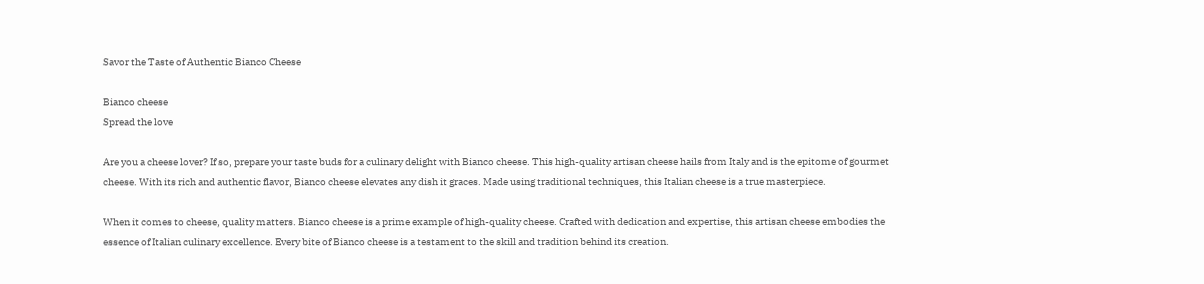Savor the Taste of Authentic Bianco Cheese

Bianco cheese
Spread the love

Are you a cheese lover? If so, prepare your taste buds for a culinary delight with Bianco cheese. This high-quality artisan cheese hails from Italy and is the epitome of gourmet cheese. With its rich and authentic flavor, Bianco cheese elevates any dish it graces. Made using traditional techniques, this Italian cheese is a true masterpiece.

When it comes to cheese, quality matters. Bianco cheese is a prime example of high-quality cheese. Crafted with dedication and expertise, this artisan cheese embodies the essence of Italian culinary excellence. Every bite of Bianco cheese is a testament to the skill and tradition behind its creation.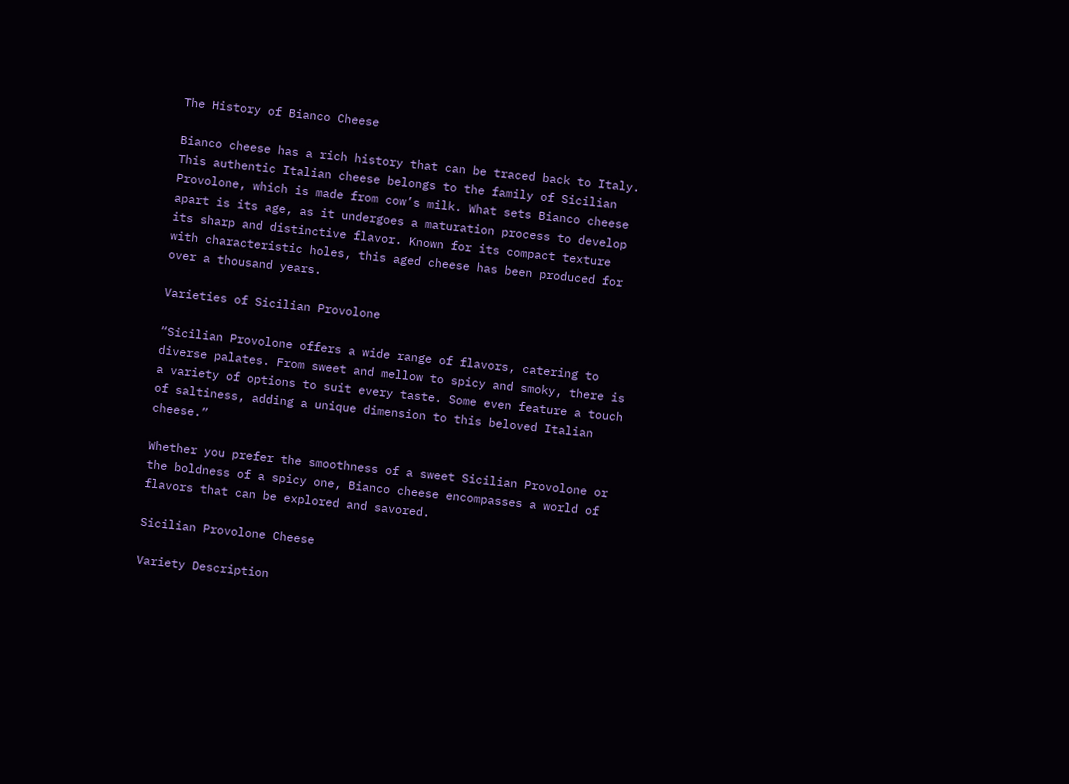The History of Bianco Cheese

Bianco cheese has a rich history that can be traced back to Italy. This authentic Italian cheese belongs to the family of Sicilian Provolone, which is made from cow’s milk. What sets Bianco cheese apart is its age, as it undergoes a maturation process to develop its sharp and distinctive flavor. Known for its compact texture with characteristic holes, this aged cheese has been produced for over a thousand years.

Varieties of Sicilian Provolone

“Sicilian Provolone offers a wide range of flavors, catering to diverse palates. From sweet and mellow to spicy and smoky, there is a variety of options to suit every taste. Some even feature a touch of saltiness, adding a unique dimension to this beloved Italian cheese.”

Whether you prefer the smoothness of a sweet Sicilian Provolone or the boldness of a spicy one, Bianco cheese encompasses a world of flavors that can be explored and savored.

Sicilian Provolone Cheese

Variety Description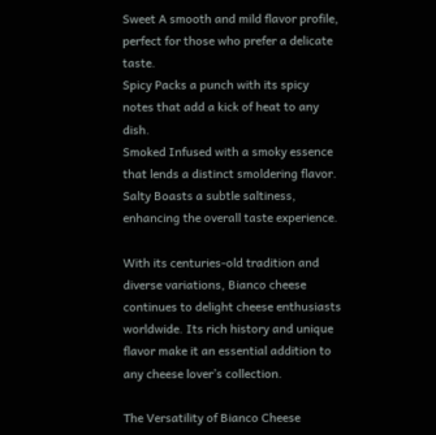Sweet A smooth and mild flavor profile, perfect for those who prefer a delicate taste.
Spicy Packs a punch with its spicy notes that add a kick of heat to any dish.
Smoked Infused with a smoky essence that lends a distinct smoldering flavor.
Salty Boasts a subtle saltiness, enhancing the overall taste experience.

With its centuries-old tradition and diverse variations, Bianco cheese continues to delight cheese enthusiasts worldwide. Its rich history and unique flavor make it an essential addition to any cheese lover’s collection.

The Versatility of Bianco Cheese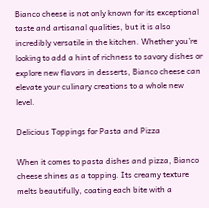Bianco cheese is not only known for its exceptional taste and artisanal qualities, but it is also incredibly versatile in the kitchen. Whether you’re looking to add a hint of richness to savory dishes or explore new flavors in desserts, Bianco cheese can elevate your culinary creations to a whole new level.

Delicious Toppings for Pasta and Pizza

When it comes to pasta dishes and pizza, Bianco cheese shines as a topping. Its creamy texture melts beautifully, coating each bite with a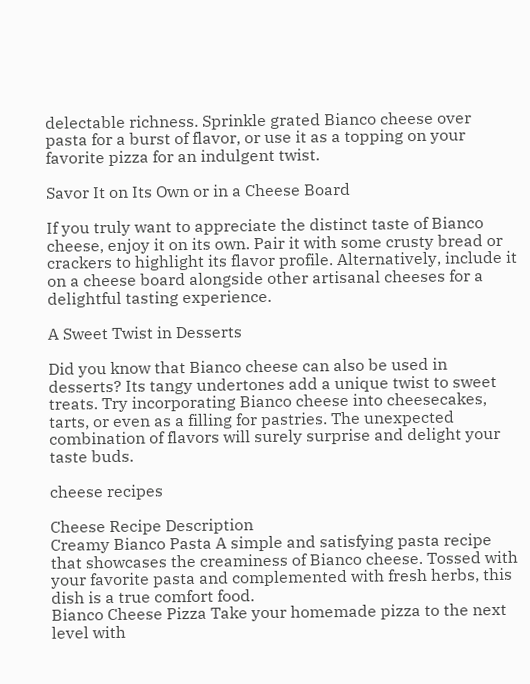delectable richness. Sprinkle grated Bianco cheese over pasta for a burst of flavor, or use it as a topping on your favorite pizza for an indulgent twist.

Savor It on Its Own or in a Cheese Board

If you truly want to appreciate the distinct taste of Bianco cheese, enjoy it on its own. Pair it with some crusty bread or crackers to highlight its flavor profile. Alternatively, include it on a cheese board alongside other artisanal cheeses for a delightful tasting experience.

A Sweet Twist in Desserts

Did you know that Bianco cheese can also be used in desserts? Its tangy undertones add a unique twist to sweet treats. Try incorporating Bianco cheese into cheesecakes, tarts, or even as a filling for pastries. The unexpected combination of flavors will surely surprise and delight your taste buds.

cheese recipes

Cheese Recipe Description
Creamy Bianco Pasta A simple and satisfying pasta recipe that showcases the creaminess of Bianco cheese. Tossed with your favorite pasta and complemented with fresh herbs, this dish is a true comfort food.
Bianco Cheese Pizza Take your homemade pizza to the next level with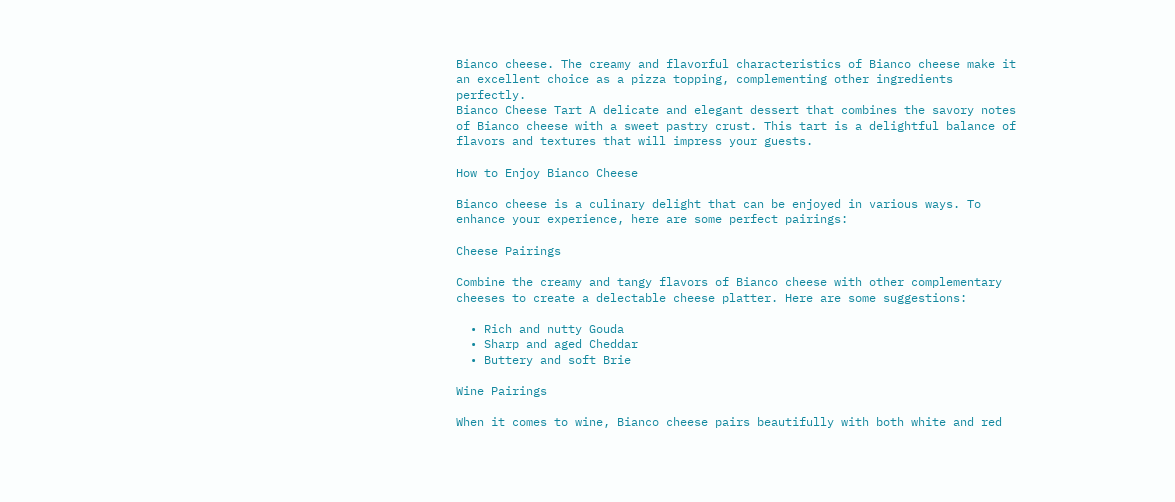Bianco cheese. The creamy and flavorful characteristics of Bianco cheese make it an excellent choice as a pizza topping, complementing other ingredients perfectly.
Bianco Cheese Tart A delicate and elegant dessert that combines the savory notes of Bianco cheese with a sweet pastry crust. This tart is a delightful balance of flavors and textures that will impress your guests.

How to Enjoy Bianco Cheese

Bianco cheese is a culinary delight that can be enjoyed in various ways. To enhance your experience, here are some perfect pairings:

Cheese Pairings

Combine the creamy and tangy flavors of Bianco cheese with other complementary cheeses to create a delectable cheese platter. Here are some suggestions:

  • Rich and nutty Gouda
  • Sharp and aged Cheddar
  • Buttery and soft Brie

Wine Pairings

When it comes to wine, Bianco cheese pairs beautifully with both white and red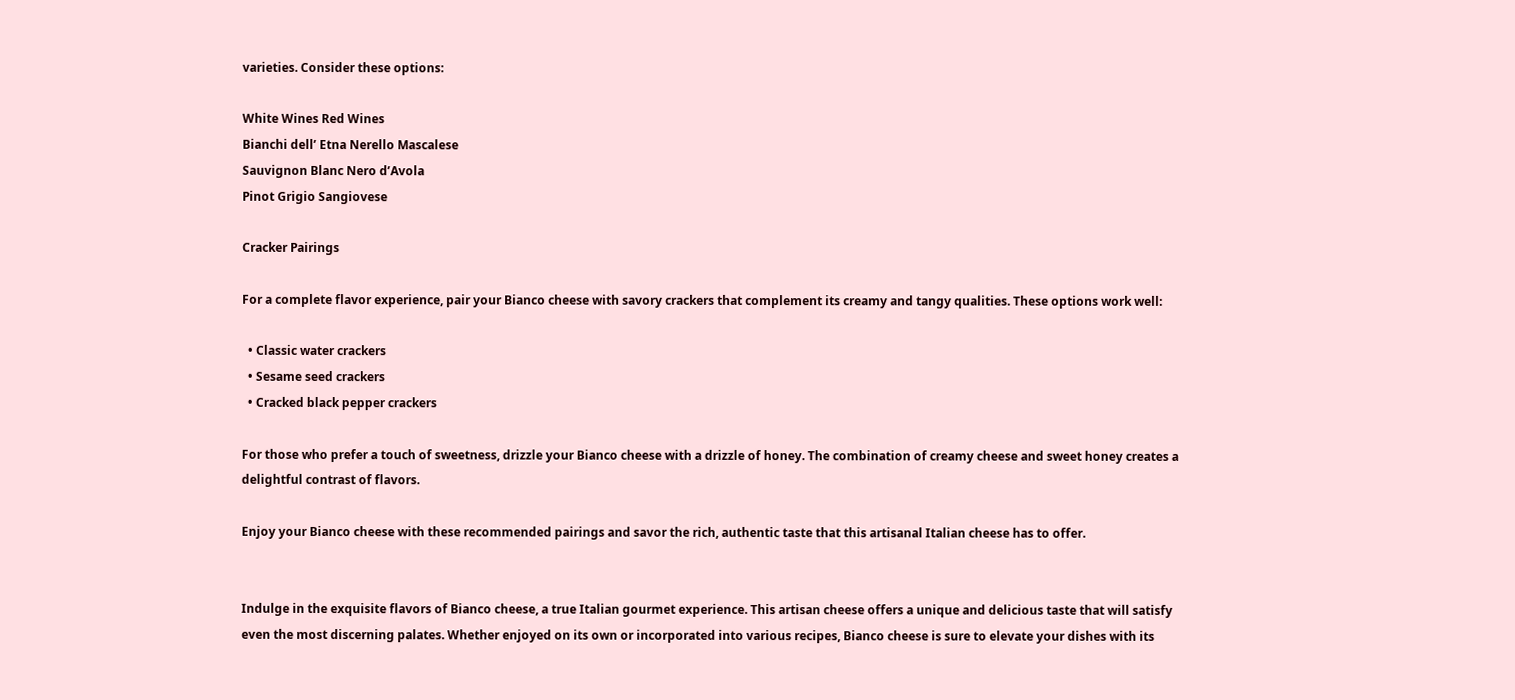varieties. Consider these options:

White Wines Red Wines
Bianchi dell’ Etna Nerello Mascalese
Sauvignon Blanc Nero d’Avola
Pinot Grigio Sangiovese

Cracker Pairings

For a complete flavor experience, pair your Bianco cheese with savory crackers that complement its creamy and tangy qualities. These options work well:

  • Classic water crackers
  • Sesame seed crackers
  • Cracked black pepper crackers

For those who prefer a touch of sweetness, drizzle your Bianco cheese with a drizzle of honey. The combination of creamy cheese and sweet honey creates a delightful contrast of flavors.

Enjoy your Bianco cheese with these recommended pairings and savor the rich, authentic taste that this artisanal Italian cheese has to offer.


Indulge in the exquisite flavors of Bianco cheese, a true Italian gourmet experience. This artisan cheese offers a unique and delicious taste that will satisfy even the most discerning palates. Whether enjoyed on its own or incorporated into various recipes, Bianco cheese is sure to elevate your dishes with its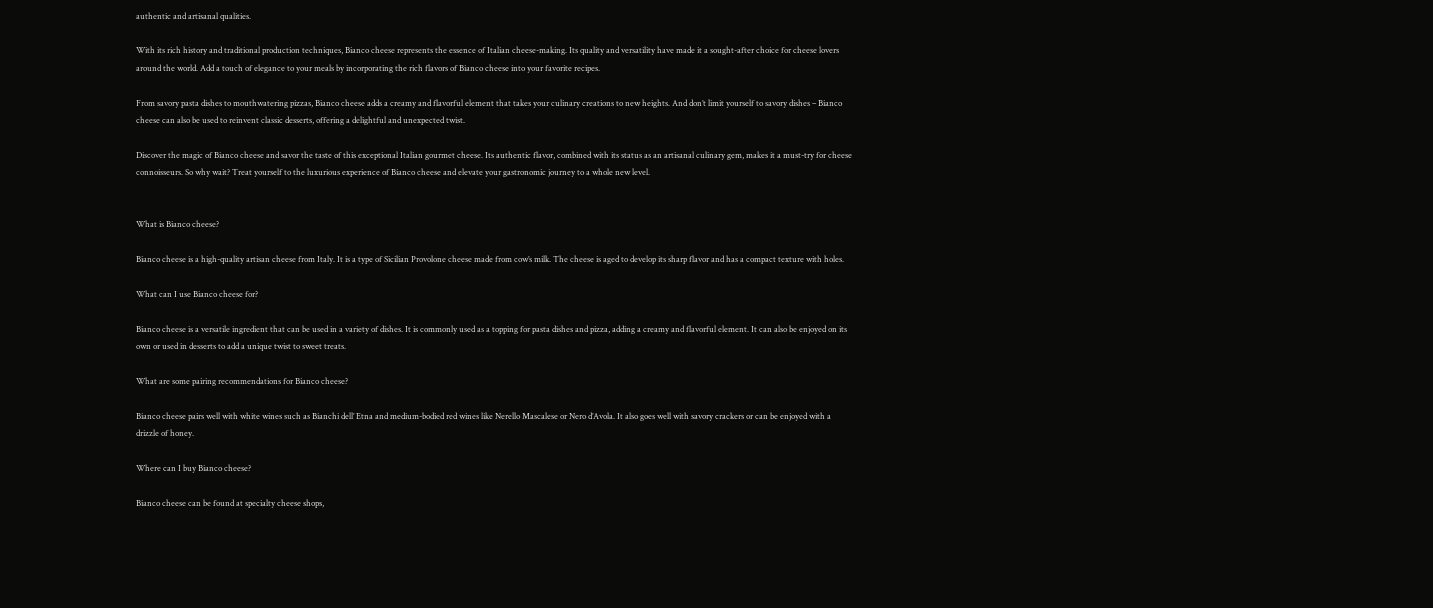authentic and artisanal qualities.

With its rich history and traditional production techniques, Bianco cheese represents the essence of Italian cheese-making. Its quality and versatility have made it a sought-after choice for cheese lovers around the world. Add a touch of elegance to your meals by incorporating the rich flavors of Bianco cheese into your favorite recipes.

From savory pasta dishes to mouthwatering pizzas, Bianco cheese adds a creamy and flavorful element that takes your culinary creations to new heights. And don’t limit yourself to savory dishes – Bianco cheese can also be used to reinvent classic desserts, offering a delightful and unexpected twist.

Discover the magic of Bianco cheese and savor the taste of this exceptional Italian gourmet cheese. Its authentic flavor, combined with its status as an artisanal culinary gem, makes it a must-try for cheese connoisseurs. So why wait? Treat yourself to the luxurious experience of Bianco cheese and elevate your gastronomic journey to a whole new level.


What is Bianco cheese?

Bianco cheese is a high-quality artisan cheese from Italy. It is a type of Sicilian Provolone cheese made from cow’s milk. The cheese is aged to develop its sharp flavor and has a compact texture with holes.

What can I use Bianco cheese for?

Bianco cheese is a versatile ingredient that can be used in a variety of dishes. It is commonly used as a topping for pasta dishes and pizza, adding a creamy and flavorful element. It can also be enjoyed on its own or used in desserts to add a unique twist to sweet treats.

What are some pairing recommendations for Bianco cheese?

Bianco cheese pairs well with white wines such as Bianchi dell’ Etna and medium-bodied red wines like Nerello Mascalese or Nero d’Avola. It also goes well with savory crackers or can be enjoyed with a drizzle of honey.

Where can I buy Bianco cheese?

Bianco cheese can be found at specialty cheese shops,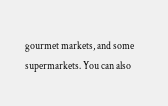gourmet markets, and some supermarkets. You can also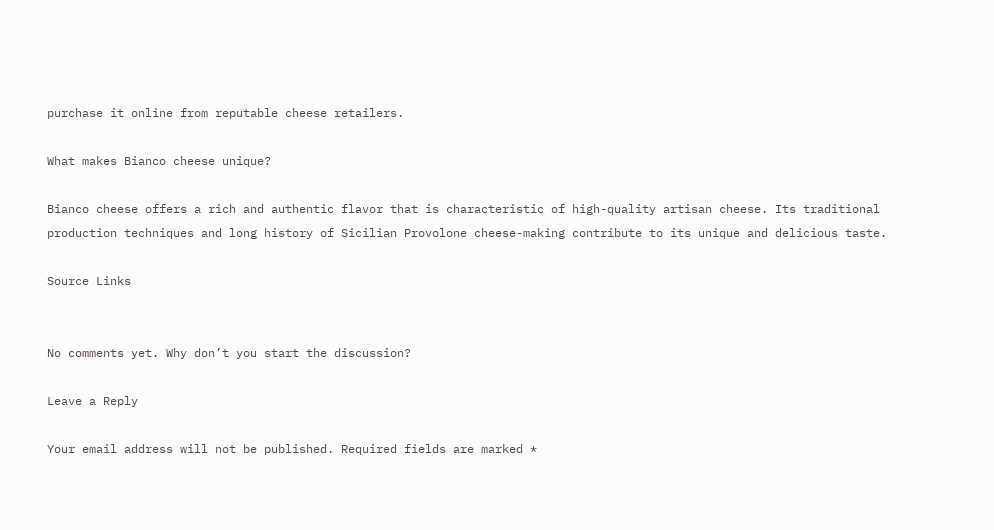purchase it online from reputable cheese retailers.

What makes Bianco cheese unique?

Bianco cheese offers a rich and authentic flavor that is characteristic of high-quality artisan cheese. Its traditional production techniques and long history of Sicilian Provolone cheese-making contribute to its unique and delicious taste.

Source Links


No comments yet. Why don’t you start the discussion?

Leave a Reply

Your email address will not be published. Required fields are marked *